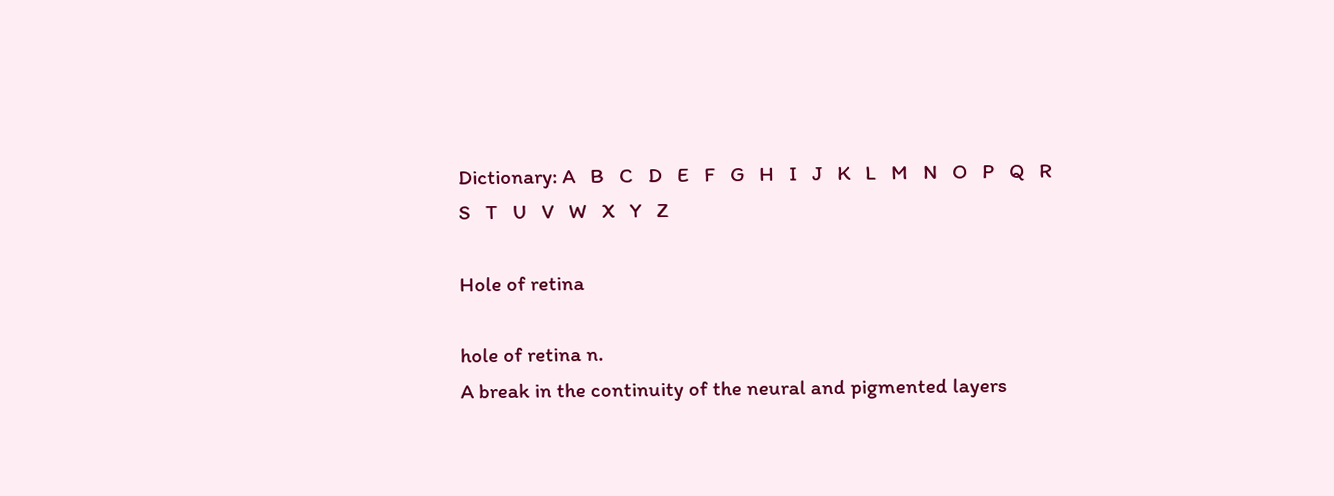Dictionary: A   B   C   D   E   F   G   H   I   J   K   L   M   N   O   P   Q   R   S   T   U   V   W   X   Y   Z

Hole of retina

hole of retina n.
A break in the continuity of the neural and pigmented layers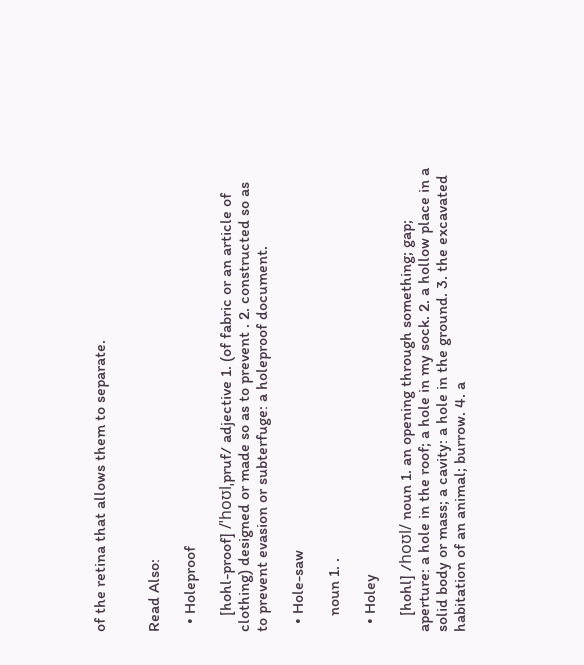of the retina that allows them to separate.


Read Also:

  • Holeproof

    [hohl-proof] /ˈhoʊlˌpruf/ adjective 1. (of fabric or an article of clothing) designed or made so as to prevent . 2. constructed so as to prevent evasion or subterfuge: a holeproof document.

  • Hole-saw

    noun 1. .

  • Holey

    [hohl] /hoʊl/ noun 1. an opening through something; gap; aperture: a hole in the roof; a hole in my sock. 2. a hollow place in a solid body or mass; a cavity: a hole in the ground. 3. the excavated habitation of an animal; burrow. 4. a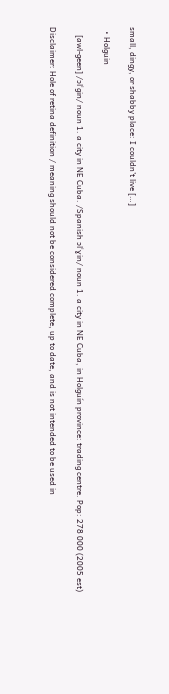small, dingy, or shabby place: I couldn’t live […]

  • Holguin

    [awl-geen] /ɔlˈgin/ noun 1. a city in NE Cuba. /Spanish ɔlˈɣin/ noun 1. a city in NE Cuba, in Holguín province: trading centre. Pop: 278 000 (2005 est)

Disclaimer: Hole of retina definition / meaning should not be considered complete, up to date, and is not intended to be used in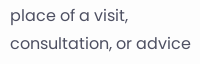place of a visit, consultation, or advice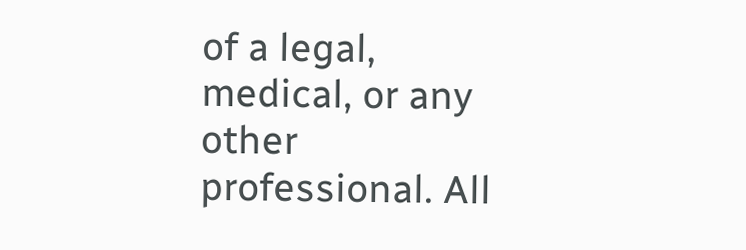of a legal, medical, or any other professional. All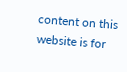content on this website is for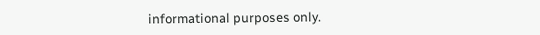informational purposes only.